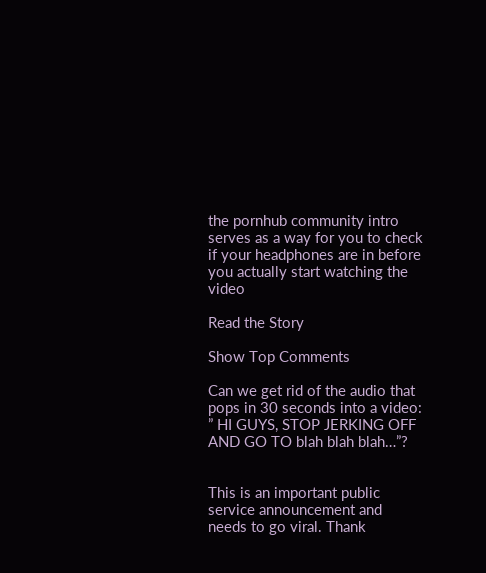the pornhub community intro serves as a way for you to check if your headphones are in before you actually start watching the video

Read the Story

Show Top Comments

Can we get rid of the audio that pops in 30 seconds into a video: ” HI GUYS, STOP JERKING OFF AND GO TO blah blah blah…”?


This is an important public service announcement and needs to go viral. Thank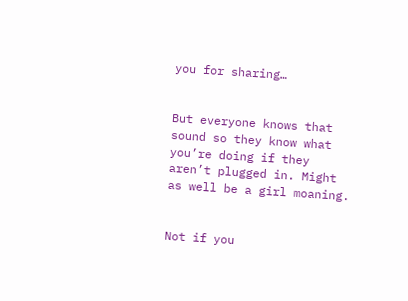you for sharing…


But everyone knows that sound so they know what you’re doing if they aren’t plugged in. Might as well be a girl moaning.


Not if you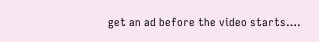get an ad before the video starts….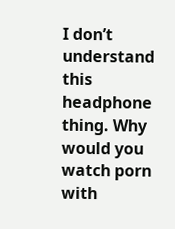I don’t understand this headphone thing. Why would you watch porn with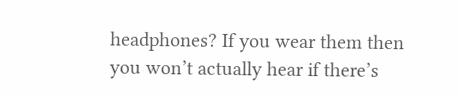headphones? If you wear them then you won’t actually hear if there’s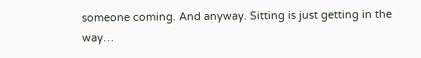someone coming. And anyway. Sitting is just getting in the way…